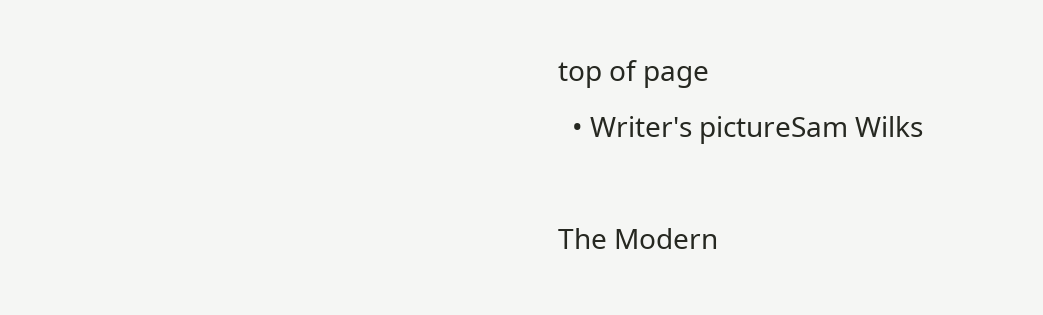top of page
  • Writer's pictureSam Wilks

The Modern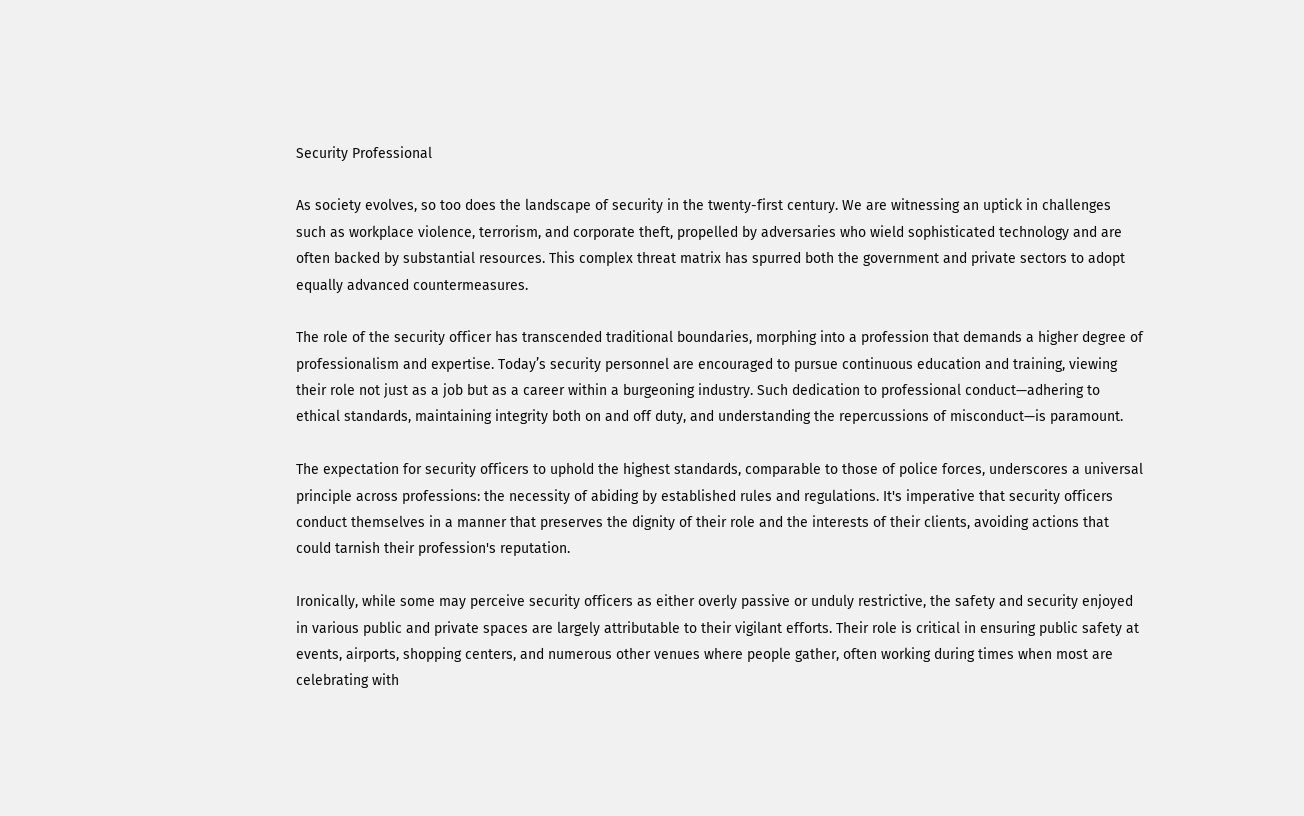Security Professional

As society evolves, so too does the landscape of security in the twenty-first century. We are witnessing an uptick in challenges such as workplace violence, terrorism, and corporate theft, propelled by adversaries who wield sophisticated technology and are often backed by substantial resources. This complex threat matrix has spurred both the government and private sectors to adopt equally advanced countermeasures.

The role of the security officer has transcended traditional boundaries, morphing into a profession that demands a higher degree of professionalism and expertise. Today’s security personnel are encouraged to pursue continuous education and training, viewing their role not just as a job but as a career within a burgeoning industry. Such dedication to professional conduct—adhering to ethical standards, maintaining integrity both on and off duty, and understanding the repercussions of misconduct—is paramount.

The expectation for security officers to uphold the highest standards, comparable to those of police forces, underscores a universal principle across professions: the necessity of abiding by established rules and regulations. It's imperative that security officers conduct themselves in a manner that preserves the dignity of their role and the interests of their clients, avoiding actions that could tarnish their profession's reputation.

Ironically, while some may perceive security officers as either overly passive or unduly restrictive, the safety and security enjoyed in various public and private spaces are largely attributable to their vigilant efforts. Their role is critical in ensuring public safety at events, airports, shopping centers, and numerous other venues where people gather, often working during times when most are celebrating with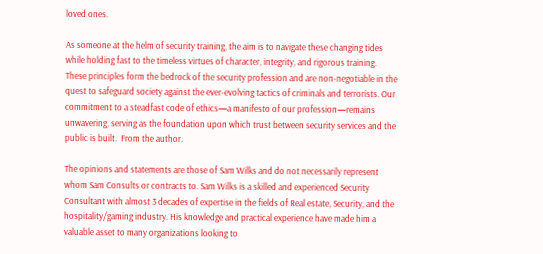loved ones.

As someone at the helm of security training, the aim is to navigate these changing tides while holding fast to the timeless virtues of character, integrity, and rigorous training. These principles form the bedrock of the security profession and are non-negotiable in the quest to safeguard society against the ever-evolving tactics of criminals and terrorists. Our commitment to a steadfast code of ethics—a manifesto of our profession—remains unwavering, serving as the foundation upon which trust between security services and the public is built.  From the author.

The opinions and statements are those of Sam Wilks and do not necessarily represent whom Sam Consults or contracts to. Sam Wilks is a skilled and experienced Security Consultant with almost 3 decades of expertise in the fields of Real estate, Security, and the hospitality/gaming industry. His knowledge and practical experience have made him a valuable asset to many organizations looking to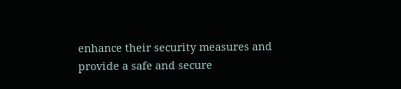enhance their security measures and provide a safe and secure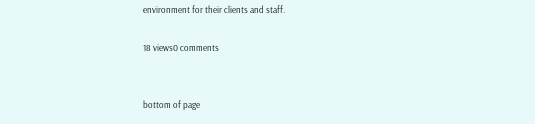environment for their clients and staff.

18 views0 comments


bottom of page